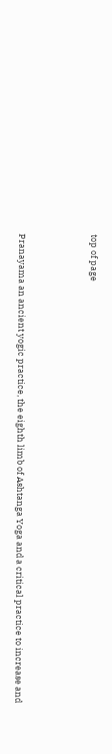top of page



Pranayama an ancient yogic practice, the eighth limb of Ashtanga Yoga and a critical practice to increase and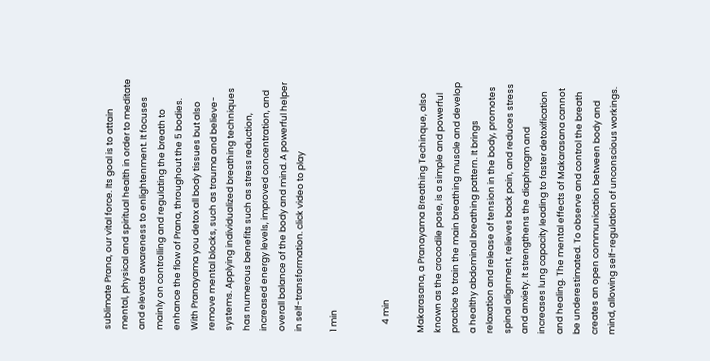sublimate Prana, our vital force. Its goal is to attain mental, physical and spiritual health in order to meditate and elevate awareness to enlightenment. It focuses mainly on controlling and regulating the breath to enhance the flow of Prana, throughout the 5 bodies. With Pranayama you detox all body tissues but also remove mental blocks, such as trauma and believe-systems. Applying individualized breathing techniques has numerous benefits such as stress reduction, increased energy levels, improved concentration, and overall balance of the body and mind. A powerful helper in self-transformation. click video to play

1 min


    4 min

Makarasana, a Pranayama Breathing Techinque, also known as the crocodile pose, is a simple and powerful practice to train the main breathing muscle and develop a healthy abdominal breathing pattern. It brings relaxation and release of tension in the body, promotes spinal alignment, relieves back pain, and reduces stress and anxiety. It strengthens the diaphragm and increases lung capacity leading to faster detoxification and healing. The mental effects of Makarasana cannot be underestimated. To observe and control the breath creates an open communication between body and mind, allowing self-regulation of unconscious workings.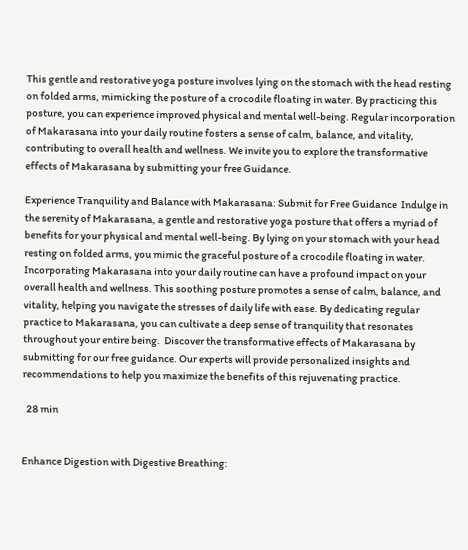This gentle and restorative yoga posture involves lying on the stomach with the head resting on folded arms, mimicking the posture of a crocodile floating in water. By practicing this posture, you can experience improved physical and mental well-being. Regular incorporation of Makarasana into your daily routine fosters a sense of calm, balance, and vitality, contributing to overall health and wellness. We invite you to explore the transformative effects of Makarasana by submitting your free Guidance.

Experience Tranquility and Balance with Makarasana: Submit for Free Guidance  Indulge in the serenity of Makarasana, a gentle and restorative yoga posture that offers a myriad of benefits for your physical and mental well-being. By lying on your stomach with your head resting on folded arms, you mimic the graceful posture of a crocodile floating in water.  Incorporating Makarasana into your daily routine can have a profound impact on your overall health and wellness. This soothing posture promotes a sense of calm, balance, and vitality, helping you navigate the stresses of daily life with ease. By dedicating regular practice to Makarasana, you can cultivate a deep sense of tranquility that resonates throughout your entire being.  Discover the transformative effects of Makarasana by submitting for our free guidance. Our experts will provide personalized insights and recommendations to help you maximize the benefits of this rejuvenating practice.

  28 min


Enhance Digestion with Digestive Breathing: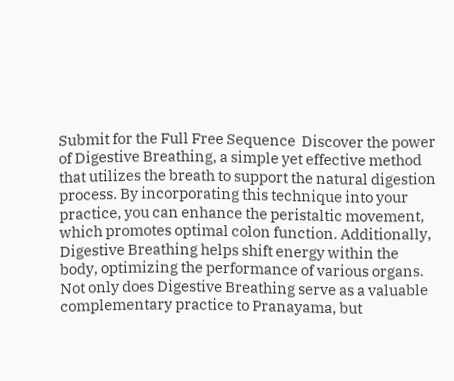Submit for the Full Free Sequence  Discover the power of Digestive Breathing, a simple yet effective method that utilizes the breath to support the natural digestion process. By incorporating this technique into your practice, you can enhance the peristaltic movement, which promotes optimal colon function. Additionally, Digestive Breathing helps shift energy within the body, optimizing the performance of various organs.  Not only does Digestive Breathing serve as a valuable complementary practice to Pranayama, but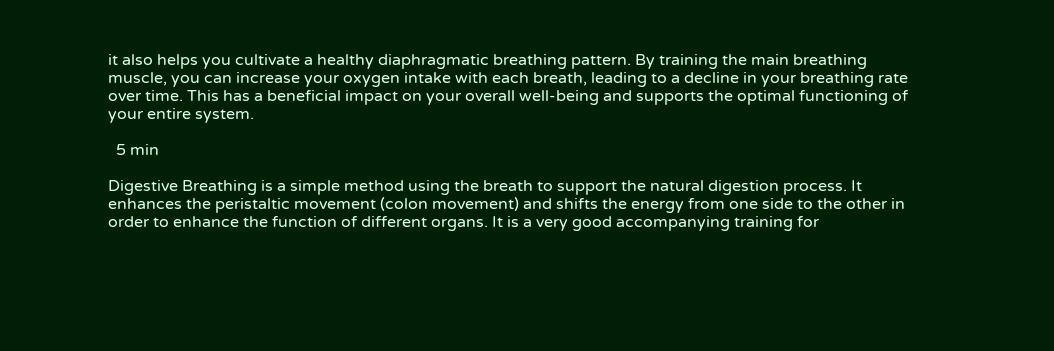it also helps you cultivate a healthy diaphragmatic breathing pattern. By training the main breathing muscle, you can increase your oxygen intake with each breath, leading to a decline in your breathing rate over time. This has a beneficial impact on your overall well-being and supports the optimal functioning of your entire system.

  5 min

Digestive Breathing is a simple method using the breath to support the natural digestion process. It enhances the peristaltic movement (colon movement) and shifts the energy from one side to the other in order to enhance the function of different organs. It is a very good accompanying training for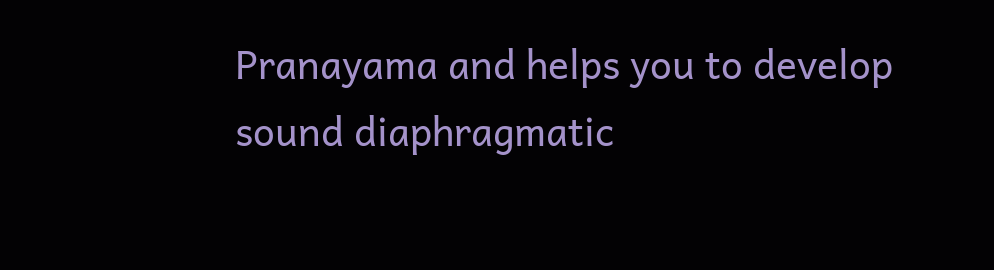Pranayama and helps you to develop sound diaphragmatic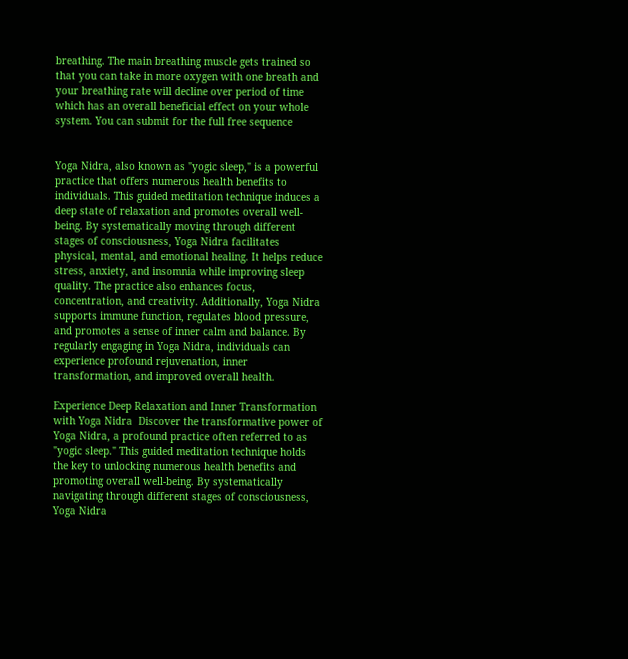breathing. The main breathing muscle gets trained so that you can take in more oxygen with one breath and your breathing rate will decline over period of time which has an overall beneficial effect on your whole system. You can submit for the full free sequence


Yoga Nidra, also known as "yogic sleep," is a powerful practice that offers numerous health benefits to individuals. This guided meditation technique induces a deep state of relaxation and promotes overall well-being. By systematically moving through different stages of consciousness, Yoga Nidra facilitates physical, mental, and emotional healing. It helps reduce stress, anxiety, and insomnia while improving sleep quality. The practice also enhances focus, concentration, and creativity. Additionally, Yoga Nidra supports immune function, regulates blood pressure, and promotes a sense of inner calm and balance. By regularly engaging in Yoga Nidra, individuals can experience profound rejuvenation, inner transformation, and improved overall health.

Experience Deep Relaxation and Inner Transformation with Yoga Nidra  Discover the transformative power of Yoga Nidra, a profound practice often referred to as "yogic sleep." This guided meditation technique holds the key to unlocking numerous health benefits and promoting overall well-being. By systematically navigating through different stages of consciousness, Yoga Nidra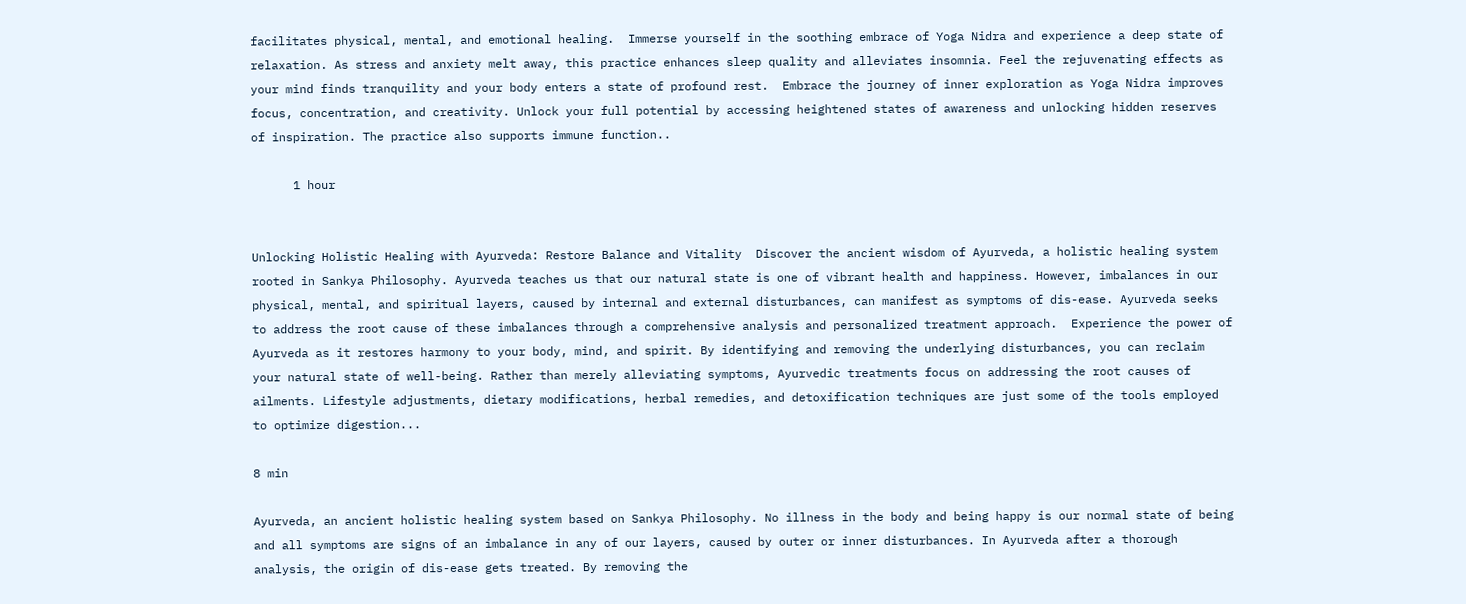facilitates physical, mental, and emotional healing.  Immerse yourself in the soothing embrace of Yoga Nidra and experience a deep state of relaxation. As stress and anxiety melt away, this practice enhances sleep quality and alleviates insomnia. Feel the rejuvenating effects as your mind finds tranquility and your body enters a state of profound rest.  Embrace the journey of inner exploration as Yoga Nidra improves focus, concentration, and creativity. Unlock your full potential by accessing heightened states of awareness and unlocking hidden reserves of inspiration. The practice also supports immune function..

      1 hour


Unlocking Holistic Healing with Ayurveda: Restore Balance and Vitality  Discover the ancient wisdom of Ayurveda, a holistic healing system rooted in Sankya Philosophy. Ayurveda teaches us that our natural state is one of vibrant health and happiness. However, imbalances in our physical, mental, and spiritual layers, caused by internal and external disturbances, can manifest as symptoms of dis-ease. Ayurveda seeks to address the root cause of these imbalances through a comprehensive analysis and personalized treatment approach.  Experience the power of Ayurveda as it restores harmony to your body, mind, and spirit. By identifying and removing the underlying disturbances, you can reclaim your natural state of well-being. Rather than merely alleviating symptoms, Ayurvedic treatments focus on addressing the root causes of ailments. Lifestyle adjustments, dietary modifications, herbal remedies, and detoxification techniques are just some of the tools employed to optimize digestion...

8 min

Ayurveda, an ancient holistic healing system based on Sankya Philosophy. No illness in the body and being happy is our normal state of being and all symptoms are signs of an imbalance in any of our layers, caused by outer or inner disturbances. In Ayurveda after a thorough analysis, the origin of dis-ease gets treated. By removing the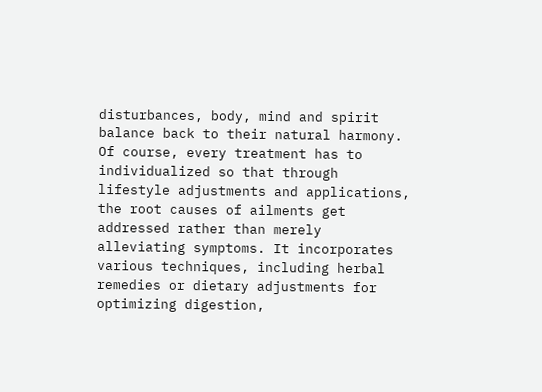disturbances, body, mind and spirit balance back to their natural harmony. Of course, every treatment has to individualized so that through lifestyle adjustments and applications, the root causes of ailments get addressed rather than merely alleviating symptoms. It incorporates various techniques, including herbal remedies or dietary adjustments for optimizing digestion,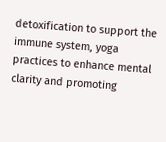detoxification to support the immune system, yoga practices to enhance mental clarity and promoting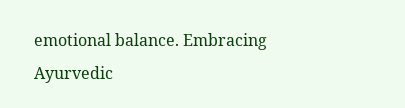emotional balance. Embracing Ayurvedic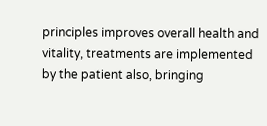principles improves overall health and vitality, treatments are implemented by the patient also, bringing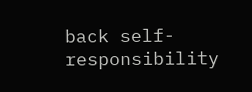back self-responsibility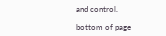and control.

bottom of page